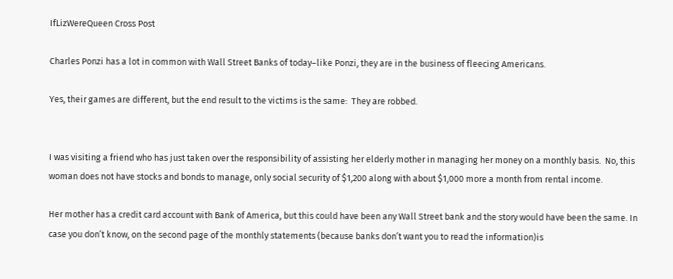IfLizWereQueen Cross Post

Charles Ponzi has a lot in common with Wall Street Banks of today–like Ponzi, they are in the business of fleecing Americans.

Yes, their games are different, but the end result to the victims is the same:  They are robbed.


I was visiting a friend who has just taken over the responsibility of assisting her elderly mother in managing her money on a monthly basis.  No, this woman does not have stocks and bonds to manage, only social security of $1,200 along with about $1,000 more a month from rental income.

Her mother has a credit card account with Bank of America, but this could have been any Wall Street bank and the story would have been the same. In case you don’t know, on the second page of the monthly statements (because banks don’t want you to read the information)is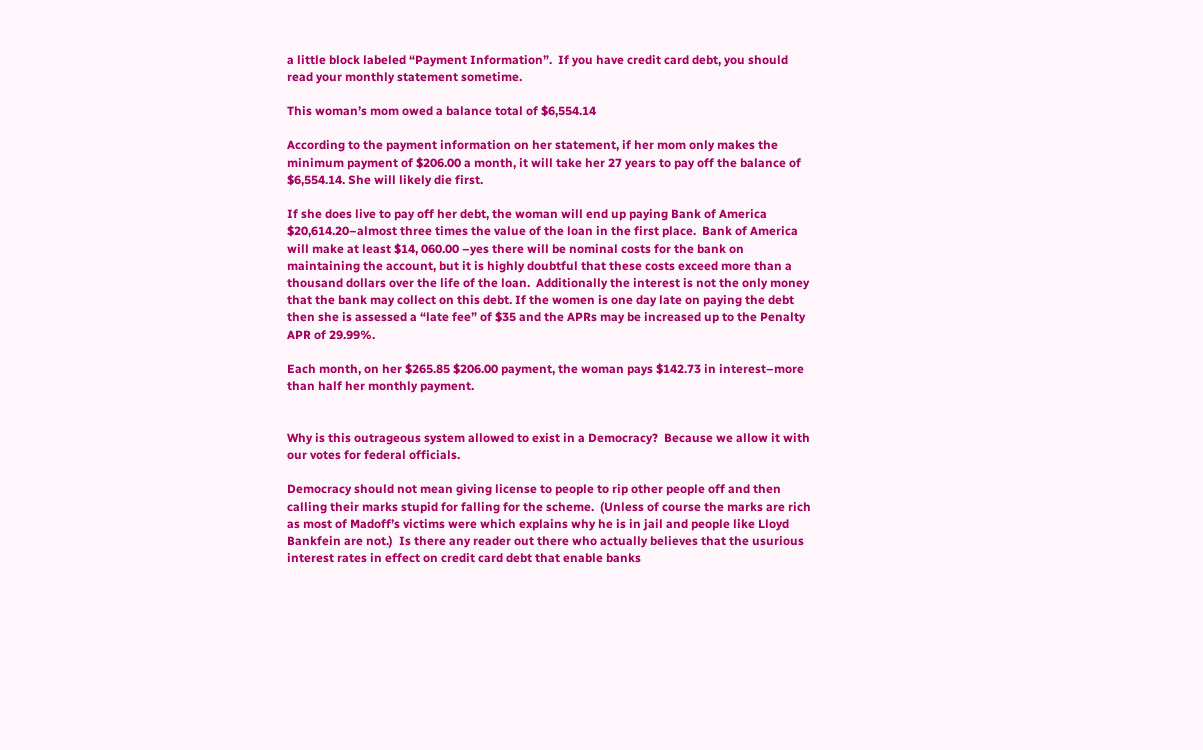a little block labeled “Payment Information”.  If you have credit card debt, you should read your monthly statement sometime.

This woman’s mom owed a balance total of $6,554.14

According to the payment information on her statement, if her mom only makes the minimum payment of $206.00 a month, it will take her 27 years to pay off the balance of $6,554.14. She will likely die first.

If she does live to pay off her debt, the woman will end up paying Bank of America $20,614.20–almost three times the value of the loan in the first place.  Bank of America will make at least $14, 060.00 –yes there will be nominal costs for the bank on maintaining the account, but it is highly doubtful that these costs exceed more than a thousand dollars over the life of the loan.  Additionally the interest is not the only money that the bank may collect on this debt. If the women is one day late on paying the debt then she is assessed a “late fee” of $35 and the APRs may be increased up to the Penalty APR of 29.99%.

Each month, on her $265.85 $206.00 payment, the woman pays $142.73 in interest–more than half her monthly payment.


Why is this outrageous system allowed to exist in a Democracy?  Because we allow it with our votes for federal officials.

Democracy should not mean giving license to people to rip other people off and then calling their marks stupid for falling for the scheme.  (Unless of course the marks are rich as most of Madoff’s victims were which explains why he is in jail and people like Lloyd Bankfein are not.)  Is there any reader out there who actually believes that the usurious interest rates in effect on credit card debt that enable banks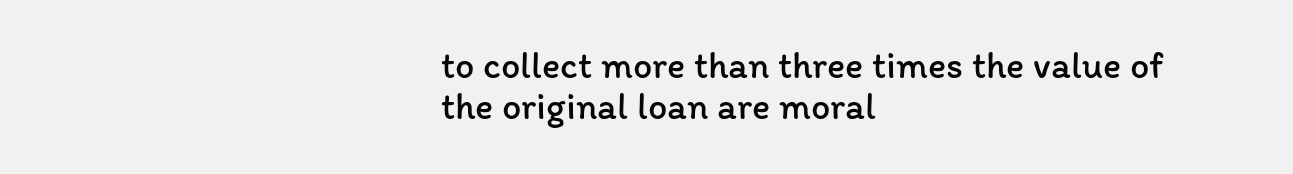to collect more than three times the value of the original loan are moral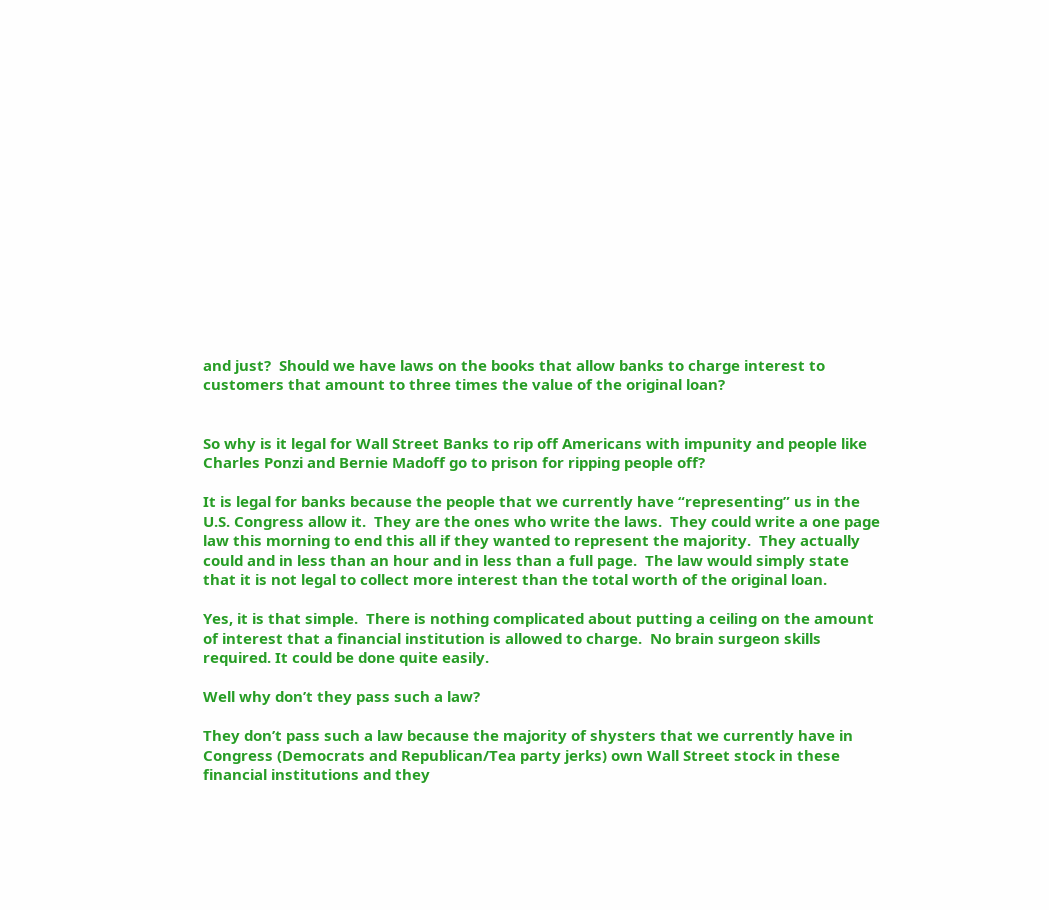and just?  Should we have laws on the books that allow banks to charge interest to customers that amount to three times the value of the original loan?


So why is it legal for Wall Street Banks to rip off Americans with impunity and people like Charles Ponzi and Bernie Madoff go to prison for ripping people off?

It is legal for banks because the people that we currently have “representing” us in the U.S. Congress allow it.  They are the ones who write the laws.  They could write a one page law this morning to end this all if they wanted to represent the majority.  They actually could and in less than an hour and in less than a full page.  The law would simply state that it is not legal to collect more interest than the total worth of the original loan.

Yes, it is that simple.  There is nothing complicated about putting a ceiling on the amount of interest that a financial institution is allowed to charge.  No brain surgeon skills required. It could be done quite easily.

Well why don’t they pass such a law?

They don’t pass such a law because the majority of shysters that we currently have in Congress (Democrats and Republican/Tea party jerks) own Wall Street stock in these financial institutions and they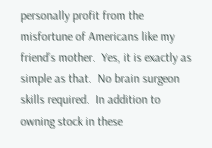personally profit from the misfortune of Americans like my friend’s mother.  Yes, it is exactly as simple as that.  No brain surgeon skills required.  In addition to owning stock in these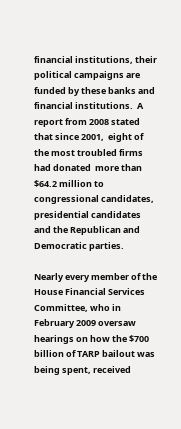financial institutions, their political campaigns are funded by these banks and financial institutions.  A report from 2008 stated that since 2001,  eight of the most troubled firms had donated  more than $64.2 million to congressional candidates, presidential candidates and the Republican and Democratic parties.

Nearly every member of the House Financial Services Committee, who in February 2009 oversaw hearings on how the $700 billion of TARP bailout was being spent, received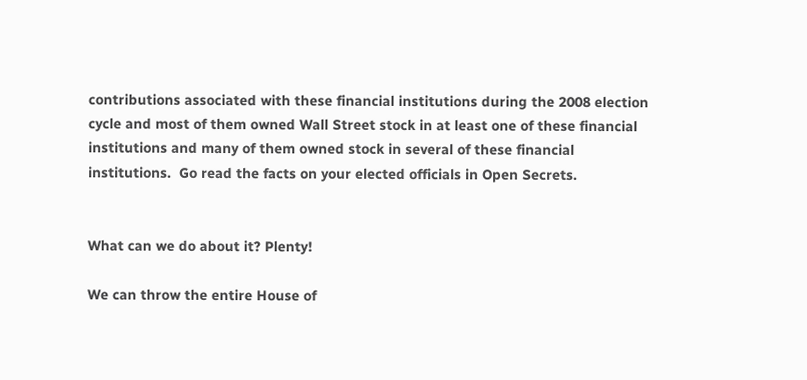contributions associated with these financial institutions during the 2008 election cycle and most of them owned Wall Street stock in at least one of these financial institutions and many of them owned stock in several of these financial institutions.  Go read the facts on your elected officials in Open Secrets.


What can we do about it? Plenty!

We can throw the entire House of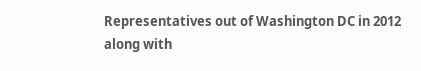Representatives out of Washington DC in 2012 along with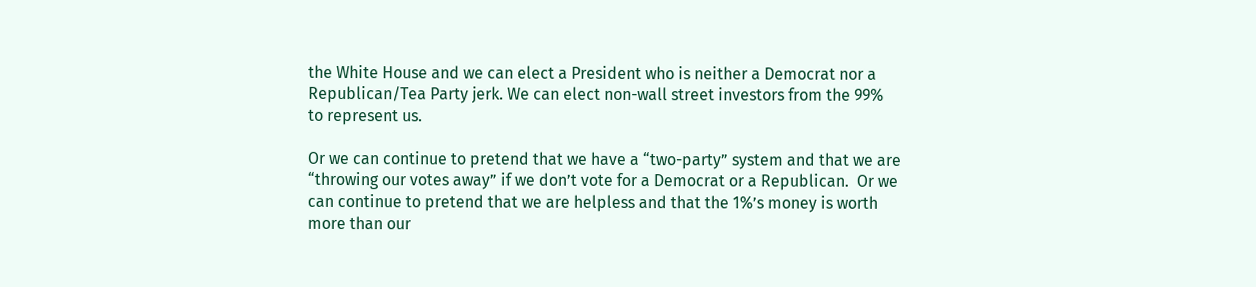the White House and we can elect a President who is neither a Democrat nor a Republican/Tea Party jerk. We can elect non-wall street investors from the 99% to represent us.

Or we can continue to pretend that we have a “two-party” system and that we are “throwing our votes away” if we don’t vote for a Democrat or a Republican.  Or we can continue to pretend that we are helpless and that the 1%’s money is worth more than our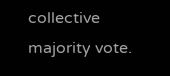collective majority vote.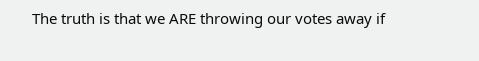The truth is that we ARE throwing our votes away if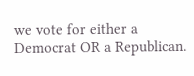we vote for either a Democrat OR a Republican.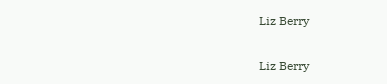Liz Berry

Liz Berry